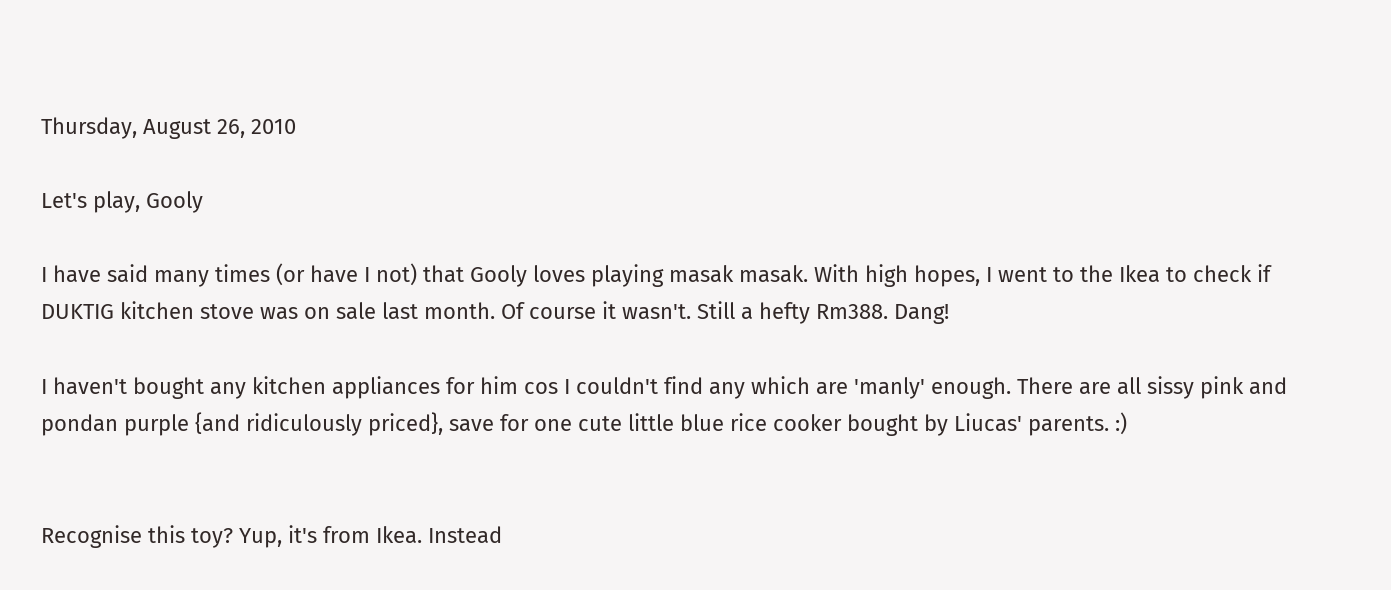Thursday, August 26, 2010

Let's play, Gooly

I have said many times (or have I not) that Gooly loves playing masak masak. With high hopes, I went to the Ikea to check if DUKTIG kitchen stove was on sale last month. Of course it wasn't. Still a hefty Rm388. Dang!

I haven't bought any kitchen appliances for him cos I couldn't find any which are 'manly' enough. There are all sissy pink and pondan purple {and ridiculously priced}, save for one cute little blue rice cooker bought by Liucas' parents. :)


Recognise this toy? Yup, it's from Ikea. Instead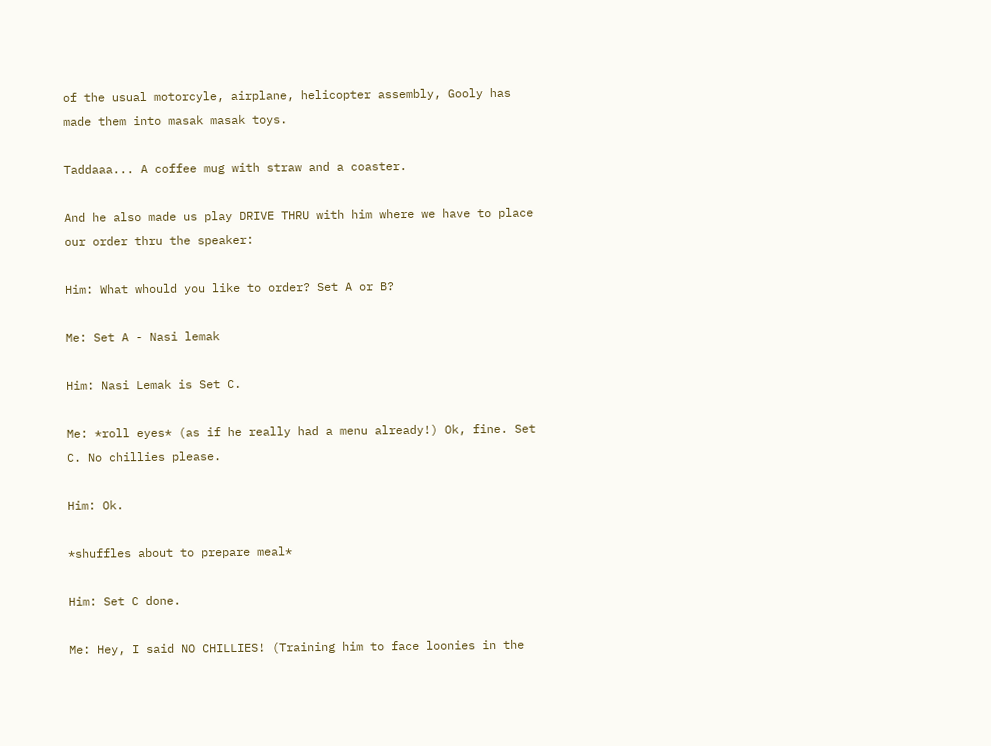of the usual motorcyle, airplane, helicopter assembly, Gooly has made them into masak masak toys.

Taddaaa... A coffee mug with straw and a coaster.

And he also made us play DRIVE THRU with him where we have to place our order thru the speaker:

Him: What whould you like to order? Set A or B?

Me: Set A - Nasi lemak

Him: Nasi Lemak is Set C.

Me: *roll eyes* (as if he really had a menu already!) Ok, fine. Set C. No chillies please.

Him: Ok.

*shuffles about to prepare meal*

Him: Set C done.

Me: Hey, I said NO CHILLIES! (Training him to face loonies in the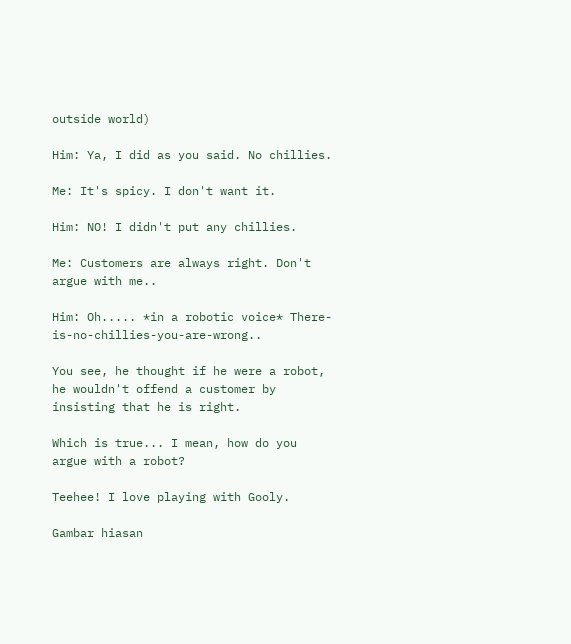outside world)

Him: Ya, I did as you said. No chillies.

Me: It's spicy. I don't want it.

Him: NO! I didn't put any chillies.

Me: Customers are always right. Don't argue with me..

Him: Oh..... *in a robotic voice* There-is-no-chillies-you-are-wrong..

You see, he thought if he were a robot, he wouldn't offend a customer by insisting that he is right.

Which is true... I mean, how do you argue with a robot?

Teehee! I love playing with Gooly.

Gambar hiasan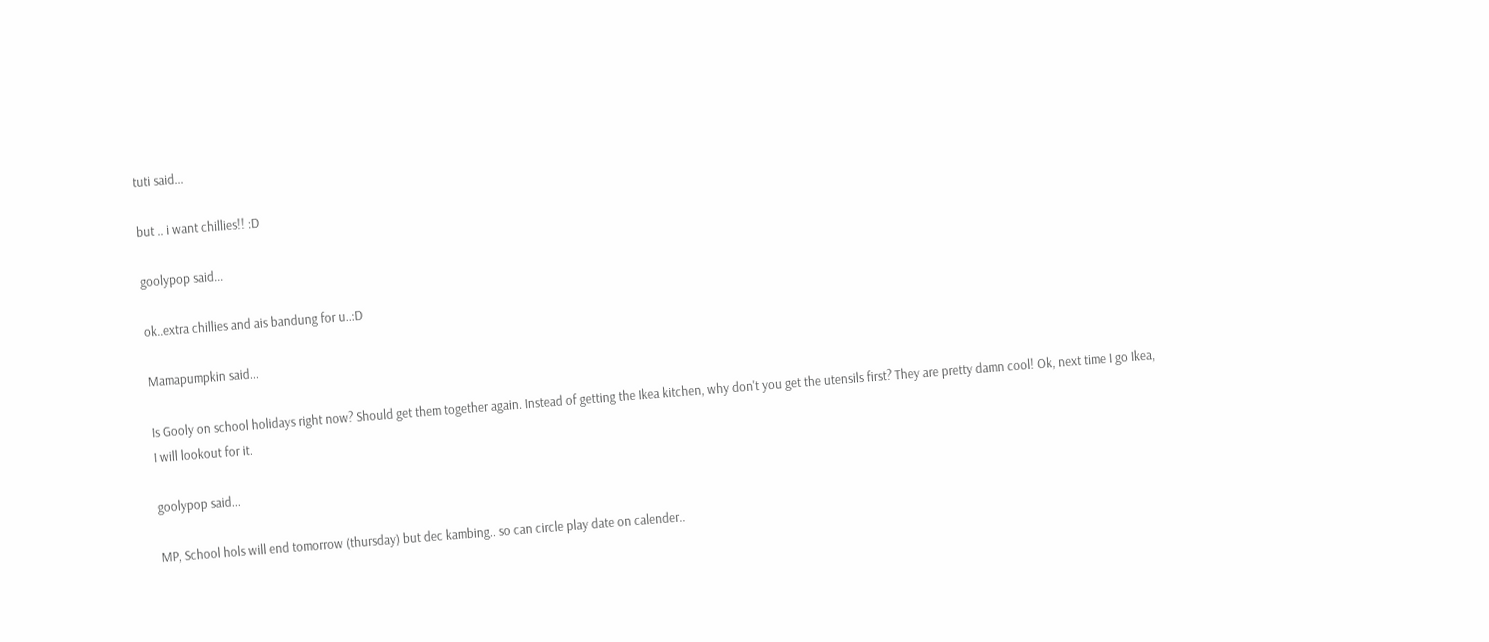tuti said...

but .. i want chillies!! :D

goolypop said...

ok..extra chillies and ais bandung for u..:D

Mamapumpkin said...

Is Gooly on school holidays right now? Should get them together again. Instead of getting the Ikea kitchen, why don't you get the utensils first? They are pretty damn cool! Ok, next time I go Ikea, I will lookout for it.

goolypop said...

MP, School hols will end tomorrow (thursday) but dec kambing.. so can circle play date on calender..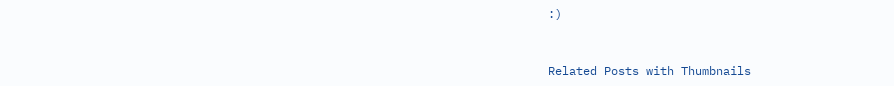:)


Related Posts with Thumbnails